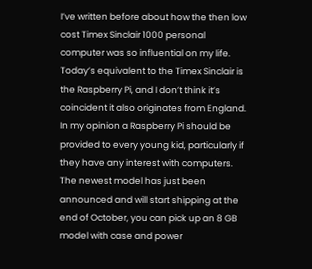I’ve written before about how the then low cost Timex Sinclair 1000 personal computer was so influential on my life. Today’s equivalent to the Timex Sinclair is the Raspberry Pi, and I don’t think it’s coincident it also originates from England. In my opinion a Raspberry Pi should be provided to every young kid, particularly if they have any interest with computers. The newest model has just been announced and will start shipping at the end of October, you can pick up an 8 GB model with case and power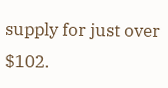supply for just over $102.